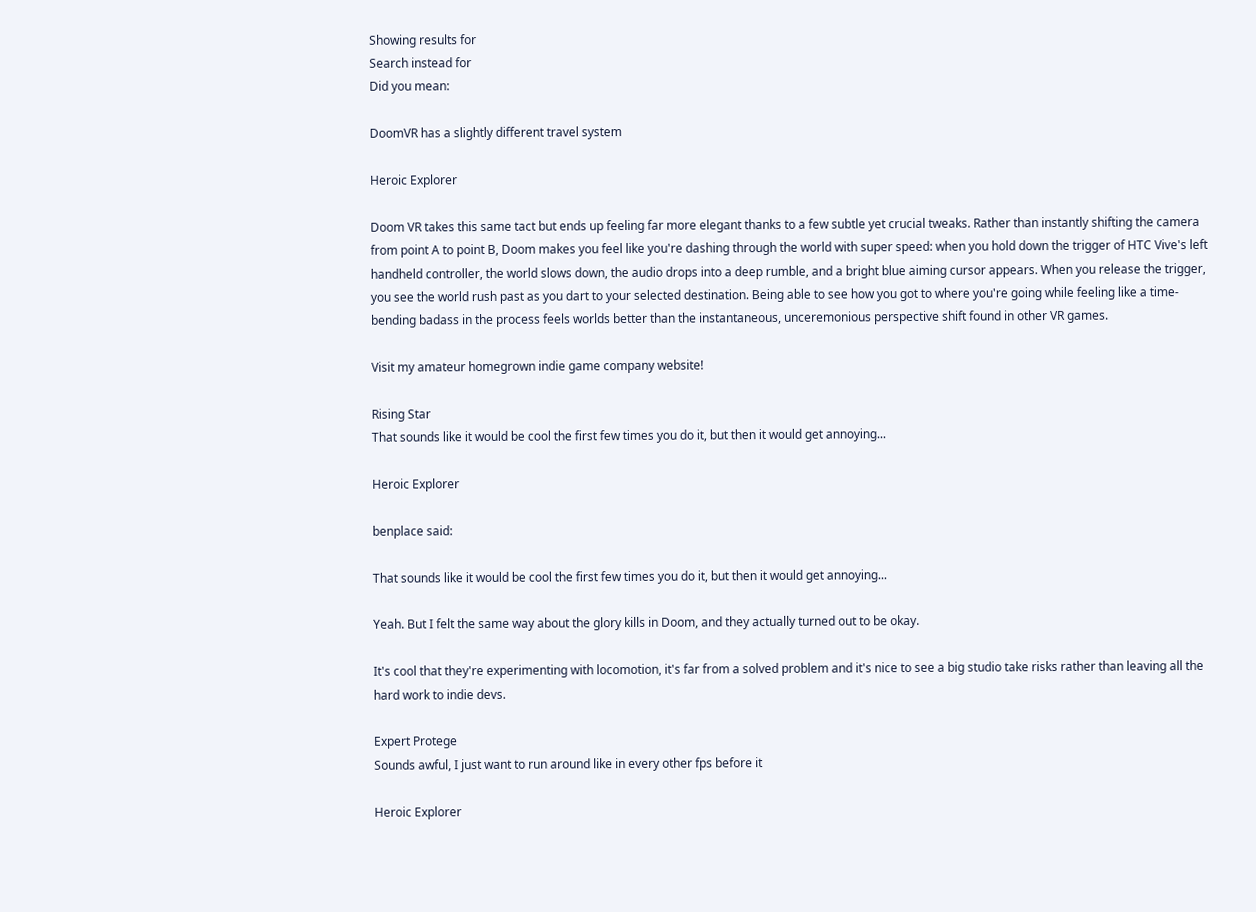Showing results for
Search instead for
Did you mean:

DoomVR has a slightly different travel system

Heroic Explorer

Doom VR takes this same tact but ends up feeling far more elegant thanks to a few subtle yet crucial tweaks. Rather than instantly shifting the camera from point A to point B, Doom makes you feel like you're dashing through the world with super speed: when you hold down the trigger of HTC Vive's left handheld controller, the world slows down, the audio drops into a deep rumble, and a bright blue aiming cursor appears. When you release the trigger, you see the world rush past as you dart to your selected destination. Being able to see how you got to where you're going while feeling like a time-bending badass in the process feels worlds better than the instantaneous, unceremonious perspective shift found in other VR games.

Visit my amateur homegrown indie game company website!

Rising Star
That sounds like it would be cool the first few times you do it, but then it would get annoying...

Heroic Explorer

benplace said:

That sounds like it would be cool the first few times you do it, but then it would get annoying...

Yeah. But I felt the same way about the glory kills in Doom, and they actually turned out to be okay.

It's cool that they're experimenting with locomotion, it's far from a solved problem and it's nice to see a big studio take risks rather than leaving all the hard work to indie devs.

Expert Protege
Sounds awful, I just want to run around like in every other fps before it

Heroic Explorer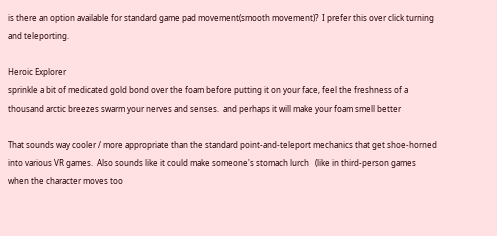is there an option available for standard game pad movement(smooth movement)?  I prefer this over click turning and teleporting.

Heroic Explorer
sprinkle a bit of medicated gold bond over the foam before putting it on your face, feel the freshness of a thousand arctic breezes swarm your nerves and senses.  and perhaps it will make your foam smell better

That sounds way cooler / more appropriate than the standard point-and-teleport mechanics that get shoe-horned into various VR games.  Also sounds like it could make someone's stomach lurch   (like in third-person games when the character moves too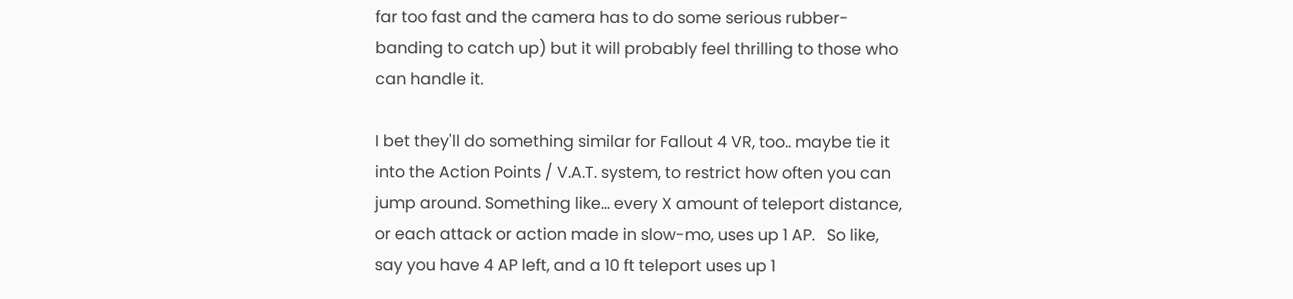far too fast and the camera has to do some serious rubber-banding to catch up) but it will probably feel thrilling to those who can handle it.

I bet they'll do something similar for Fallout 4 VR, too.. maybe tie it into the Action Points / V.A.T. system, to restrict how often you can jump around. Something like... every X amount of teleport distance, or each attack or action made in slow-mo, uses up 1 AP.   So like, say you have 4 AP left, and a 10 ft teleport uses up 1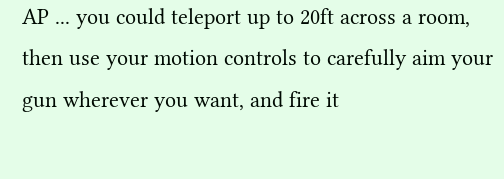AP ... you could teleport up to 20ft across a room, then use your motion controls to carefully aim your gun wherever you want, and fire it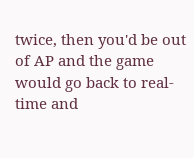twice, then you'd be out of AP and the game would go back to real-time and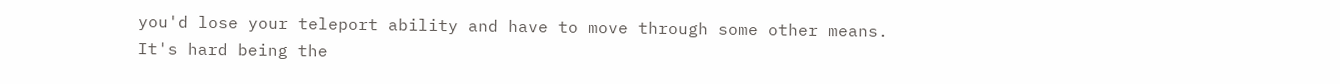you'd lose your teleport ability and have to move through some other means.
It's hard being the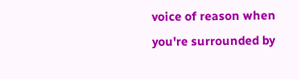voice of reason when you're surrounded by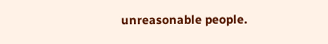unreasonable people.